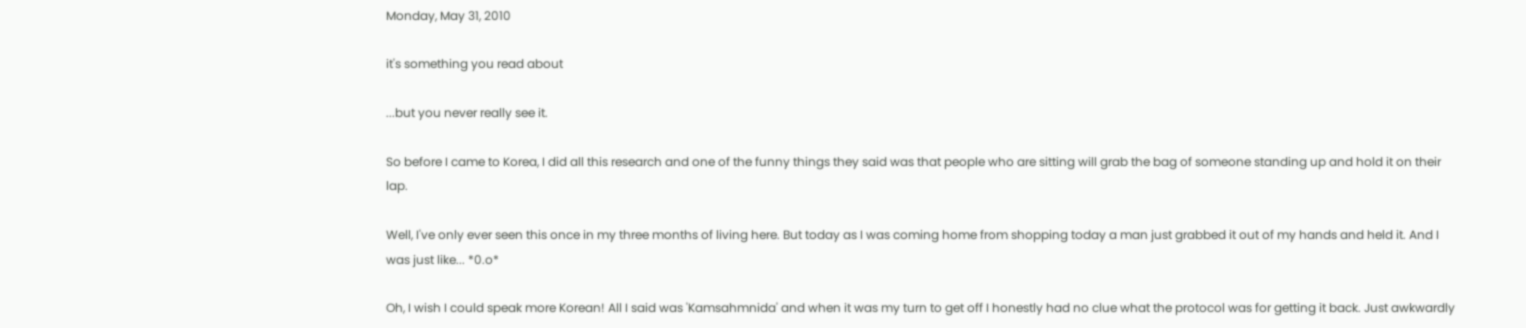Monday, May 31, 2010

it's something you read about

...but you never really see it.

So before I came to Korea, I did all this research and one of the funny things they said was that people who are sitting will grab the bag of someone standing up and hold it on their lap.

Well, I've only ever seen this once in my three months of living here. But today as I was coming home from shopping today a man just grabbed it out of my hands and held it. And I was just like... *0.o*

Oh, I wish I could speak more Korean! All I said was 'Kamsahmnida' and when it was my turn to get off I honestly had no clue what the protocol was for getting it back. Just awkwardly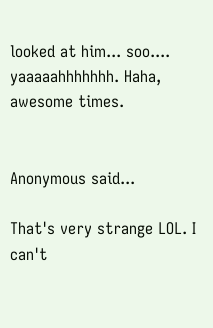looked at him... soo.... yaaaaahhhhhhh. Haha, awesome times.


Anonymous said...

That's very strange LOL. I can't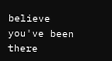believe you've been there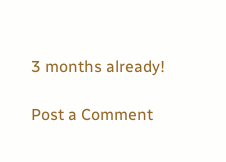3 months already!

Post a Comment